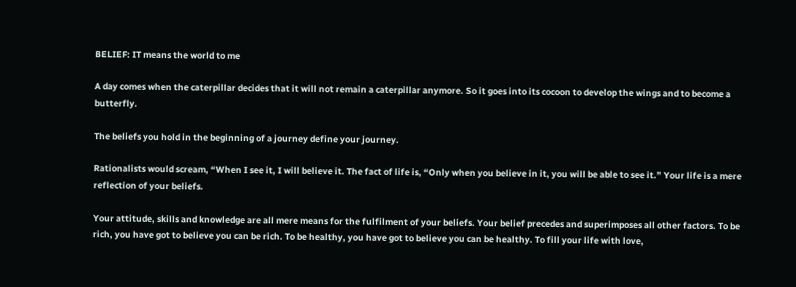BELIEF: IT means the world to me

A day comes when the caterpillar decides that it will not remain a caterpillar anymore. So it goes into its cocoon to develop the wings and to become a butterfly.

The beliefs you hold in the beginning of a journey define your journey.

Rationalists would scream, “When I see it, I will believe it. The fact of life is, “Only when you believe in it, you will be able to see it.” Your life is a mere reflection of your beliefs.

Your attitude, skills and knowledge are all mere means for the fulfilment of your beliefs. Your belief precedes and superimposes all other factors. To be rich, you have got to believe you can be rich. To be healthy, you have got to believe you can be healthy. To fill your life with love,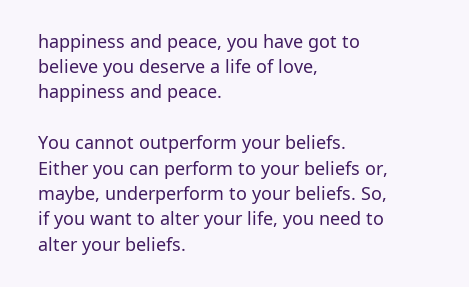happiness and peace, you have got to believe you deserve a life of love, happiness and peace.

You cannot outperform your beliefs. Either you can perform to your beliefs or, maybe, underperform to your beliefs. So, if you want to alter your life, you need to alter your beliefs.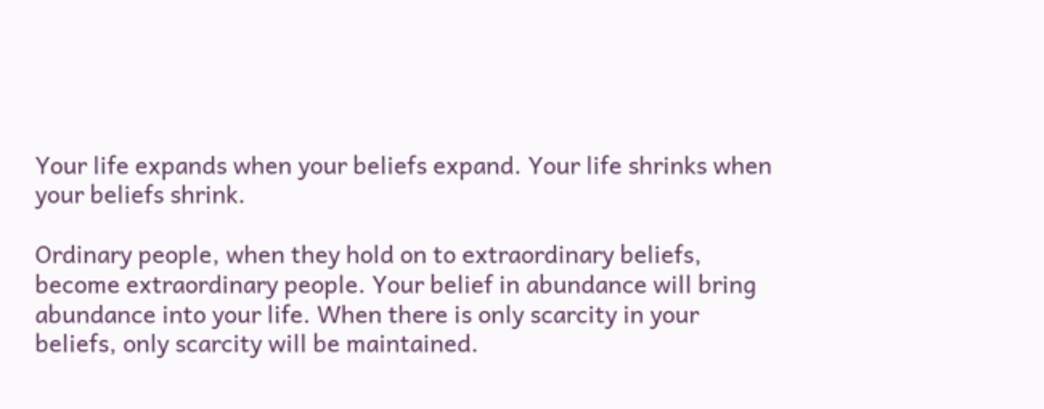Your life expands when your beliefs expand. Your life shrinks when your beliefs shrink.

Ordinary people, when they hold on to extraordinary beliefs, become extraordinary people. Your belief in abundance will bring abundance into your life. When there is only scarcity in your beliefs, only scarcity will be maintained.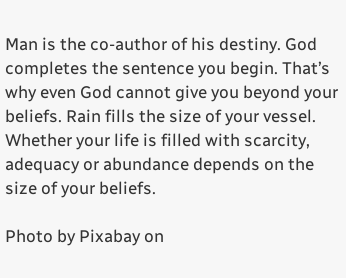Man is the co-author of his destiny. God completes the sentence you begin. That’s why even God cannot give you beyond your beliefs. Rain fills the size of your vessel. Whether your life is filled with scarcity, adequacy or abundance depends on the size of your beliefs.

Photo by Pixabay on